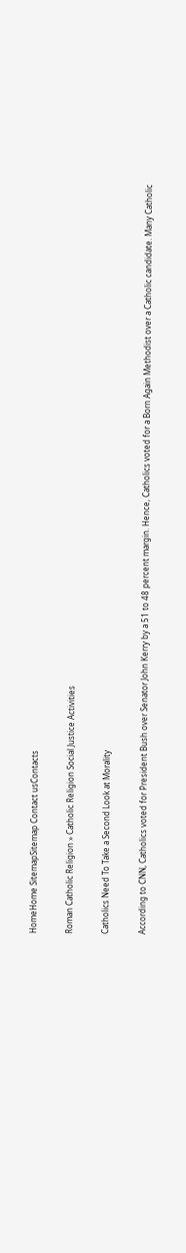HomeHome SitemapSitemap Contact usContacts

Roman Catholic Religion » Catholic Religion Social Justice Activities

Catholics Need To Take a Second Look at Morality

According to CNN, Catholics voted for President Bush over Senator John Kerry by a 51 to 48 percent margin. Hence, Catholics voted for a Born Again Methodist over a Catholic candidate. Many Catholic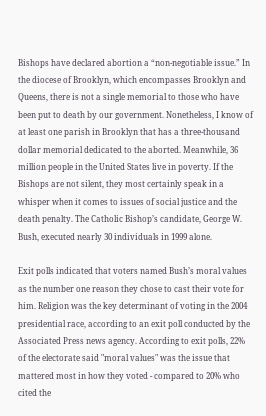Bishops have declared abortion a “non-negotiable issue.” In the diocese of Brooklyn, which encompasses Brooklyn and Queens, there is not a single memorial to those who have been put to death by our government. Nonetheless, I know of at least one parish in Brooklyn that has a three-thousand dollar memorial dedicated to the aborted. Meanwhile, 36 million people in the United States live in poverty. If the Bishops are not silent, they most certainly speak in a whisper when it comes to issues of social justice and the death penalty. The Catholic Bishop’s candidate, George W. Bush, executed nearly 30 individuals in 1999 alone.

Exit polls indicated that voters named Bush’s moral values as the number one reason they chose to cast their vote for him. Religion was the key determinant of voting in the 2004 presidential race, according to an exit poll conducted by the Associated Press news agency. According to exit polls, 22% of the electorate said "moral values" was the issue that mattered most in how they voted - compared to 20% who cited the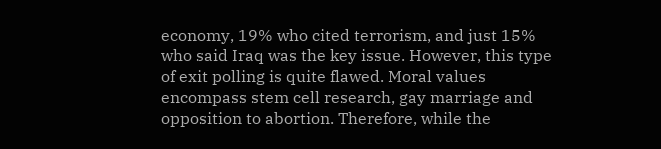economy, 19% who cited terrorism, and just 15% who said Iraq was the key issue. However, this type of exit polling is quite flawed. Moral values encompass stem cell research, gay marriage and opposition to abortion. Therefore, while the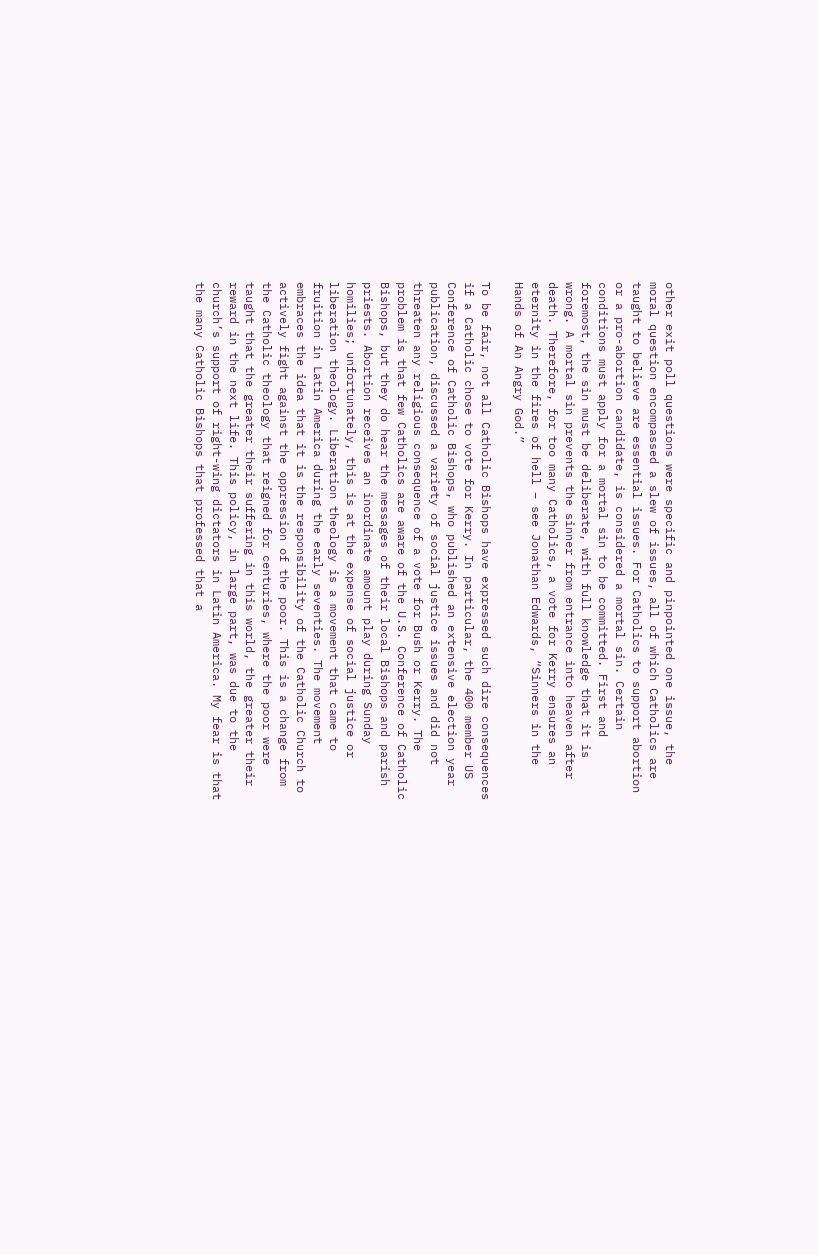other exit poll questions were specific and pinpointed one issue, the moral question encompassed a slew of issues, all of which Catholics are taught to believe are essential issues. For Catholics to support abortion or a pro-abortion candidate, is considered a mortal sin. Certain conditions must apply for a mortal sin to be committed. First and foremost, the sin must be deliberate, with full knowledge that it is wrong. A mortal sin prevents the sinner from entrance into heaven after death. Therefore, for too many Catholics, a vote for Kerry ensures an eternity in the fires of hell – see Jonathan Edwards, “Sinners in the Hands of An Angry God.”

To be fair, not all Catholic Bishops have expressed such dire consequences if a Catholic chose to vote for Kerry. In particular, the 400 member US Conference of Catholic Bishops, who published an extensive election year publication, discussed a variety of social justice issues and did not threaten any religious consequence of a vote for Bush or Kerry. The problem is that few Catholics are aware of the U.S. Conference of Catholic Bishops, but they do hear the messages of their local Bishops and parish priests. Abortion receives an inordinate amount play during Sunday homilies; unfortunately, this is at the expense of social justice or liberation theology. Liberation theology is a movement that came to fruition in Latin America during the early seventies. The movement embraces the idea that it is the responsibility of the Catholic Church to actively fight against the oppression of the poor. This is a change from the Catholic theology that reigned for centuries, where the poor were taught that the greater their suffering in this world, the greater their reward in the next life. This policy, in large part, was due to the church’s support of right-wing dictators in Latin America. My fear is that the many Catholic Bishops that professed that a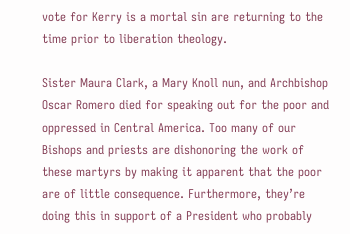vote for Kerry is a mortal sin are returning to the time prior to liberation theology.

Sister Maura Clark, a Mary Knoll nun, and Archbishop Oscar Romero died for speaking out for the poor and oppressed in Central America. Too many of our Bishops and priests are dishonoring the work of these martyrs by making it apparent that the poor are of little consequence. Furthermore, they’re doing this in support of a President who probably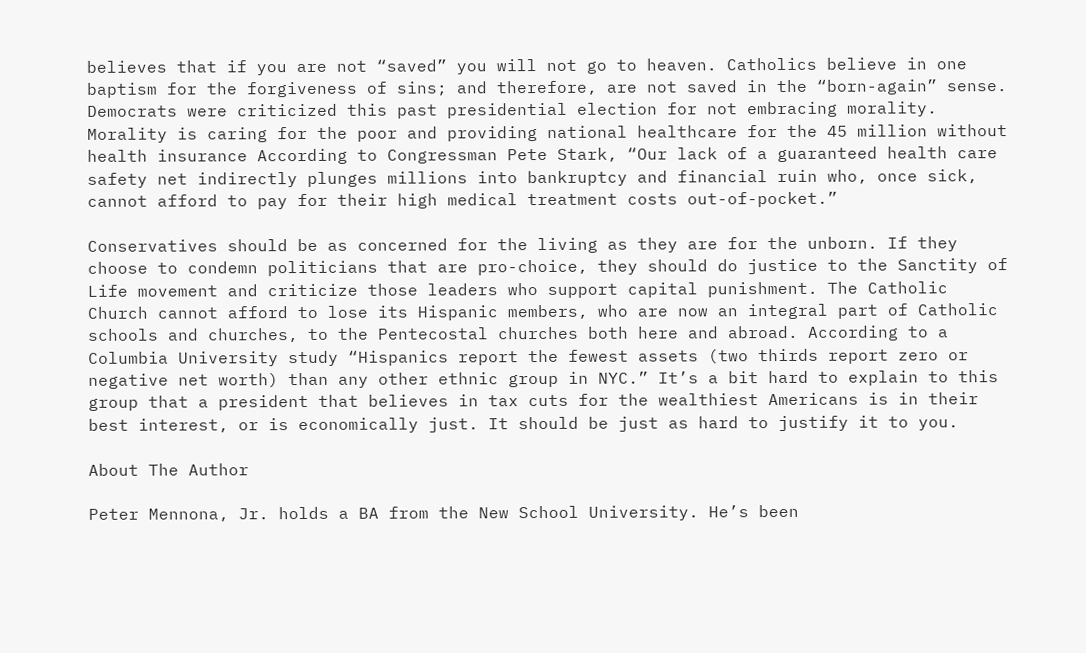believes that if you are not “saved” you will not go to heaven. Catholics believe in one baptism for the forgiveness of sins; and therefore, are not saved in the “born-again” sense. Democrats were criticized this past presidential election for not embracing morality. Morality is caring for the poor and providing national healthcare for the 45 million without health insurance According to Congressman Pete Stark, “Our lack of a guaranteed health care safety net indirectly plunges millions into bankruptcy and financial ruin who, once sick, cannot afford to pay for their high medical treatment costs out-of-pocket.”

Conservatives should be as concerned for the living as they are for the unborn. If they choose to condemn politicians that are pro-choice, they should do justice to the Sanctity of Life movement and criticize those leaders who support capital punishment. The Catholic Church cannot afford to lose its Hispanic members, who are now an integral part of Catholic schools and churches, to the Pentecostal churches both here and abroad. According to a Columbia University study “Hispanics report the fewest assets (two thirds report zero or negative net worth) than any other ethnic group in NYC.” It’s a bit hard to explain to this group that a president that believes in tax cuts for the wealthiest Americans is in their best interest, or is economically just. It should be just as hard to justify it to you.

About The Author

Peter Mennona, Jr. holds a BA from the New School University. He’s been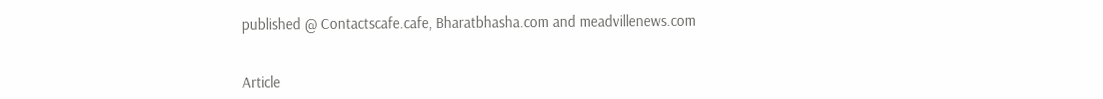published @ Contactscafe.cafe, Bharatbhasha.com and meadvillenews.com


Article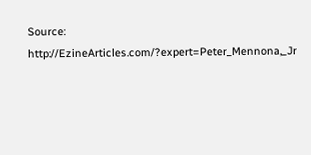Source: http://EzineArticles.com/?expert=Peter_Mennona,_Jr